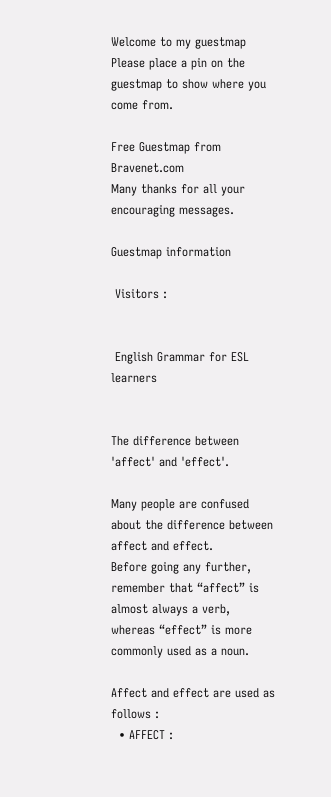Welcome to my guestmap
Please place a pin on the
guestmap to show where you come from.

Free Guestmap from Bravenet.com
Many thanks for all your encouraging messages.

Guestmap information

 Visitors :


 English Grammar for ESL learners


The difference between 'affect' and 'effect'.

Many people are confused about the difference between affect and effect.
Before going any further, remember that “affect” is almost always a verb, whereas “effect” is more commonly used as a noun.

Affect and effect are used as follows :
  • AFFECT :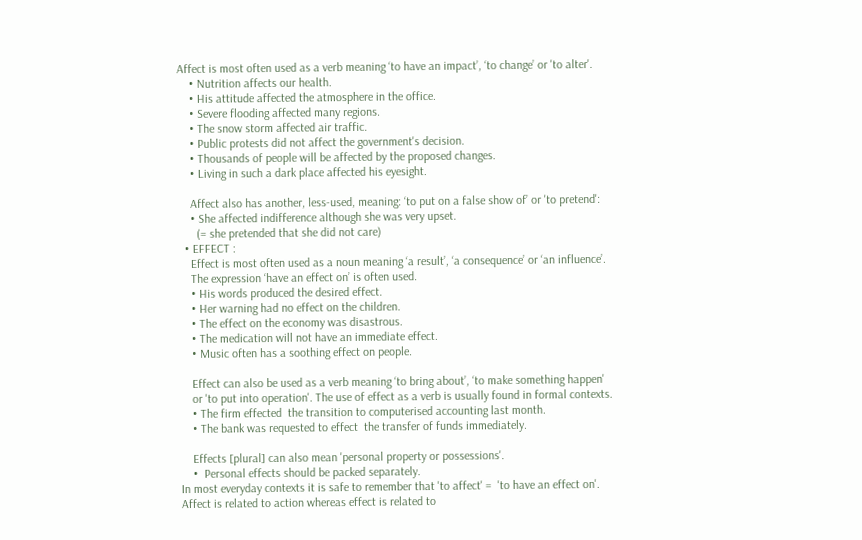Affect is most often used as a verb meaning ‘to have an impact’, ‘to change’ or 'to alter'.
    • Nutrition affects our health.
    • His attitude affected the atmosphere in the office.
    • Severe flooding affected many regions.
    • The snow storm affected air traffic.
    • Public protests did not affect the government's decision.
    • Thousands of people will be affected by the proposed changes.
    • Living in such a dark place affected his eyesight.

    Affect also has another, less-used, meaning: ‘to put on a false show of’ or 'to pretend':
    • She affected indifference although she was very upset.
      (= she pretended that she did not care)
  • EFFECT :
    Effect is most often used as a noun meaning ‘a result’, ‘a consequence’ or ‘an influence’.
    The expression ‘have an effect on’ is often used.
    • His words produced the desired effect.
    • Her warning had no effect on the children.
    • The effect on the economy was disastrous.
    • The medication will not have an immediate effect.
    • Music often has a soothing effect on people.

    Effect can also be used as a verb meaning ‘to bring about’, ‘to make something happen'
    or 'to put into operation'. The use of effect as a verb is usually found in formal contexts.
    • The firm effected  the transition to computerised accounting last month.
    • The bank was requested to effect  the transfer of funds immediately.

    Effects [plural] can also mean 'personal property or possessions'.
    •  Personal effects should be packed separately.
In most everyday contexts it is safe to remember that 'to affect' =  'to have an effect on'.
Affect is related to action whereas effect is related to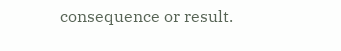consequence or result.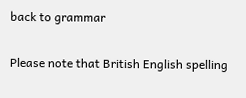back to grammar

Please note that British English spelling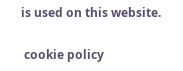is used on this website.

 cookie policy